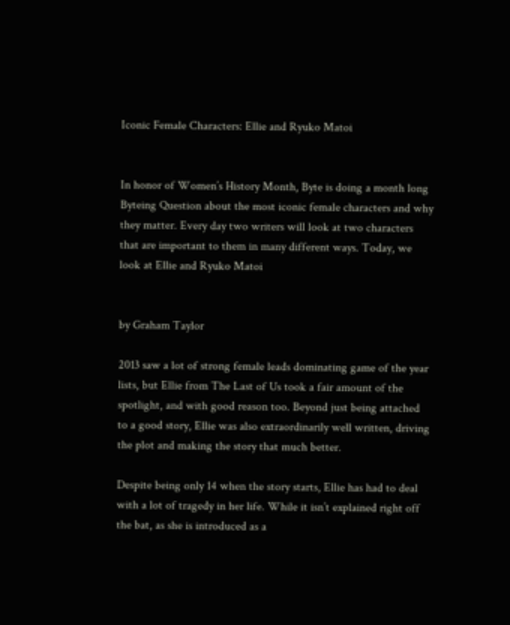Iconic Female Characters: Ellie and Ryuko Matoi


In honor of Women’s History Month, Byte is doing a month long Byteing Question about the most iconic female characters and why they matter. Every day two writers will look at two characters that are important to them in many different ways. Today, we look at Ellie and Ryuko Matoi


by Graham Taylor

2013 saw a lot of strong female leads dominating game of the year lists, but Ellie from The Last of Us took a fair amount of the spotlight, and with good reason too. Beyond just being attached to a good story, Ellie was also extraordinarily well written, driving the plot and making the story that much better.

Despite being only 14 when the story starts, Ellie has had to deal with a lot of tragedy in her life. While it isn’t explained right off the bat, as she is introduced as a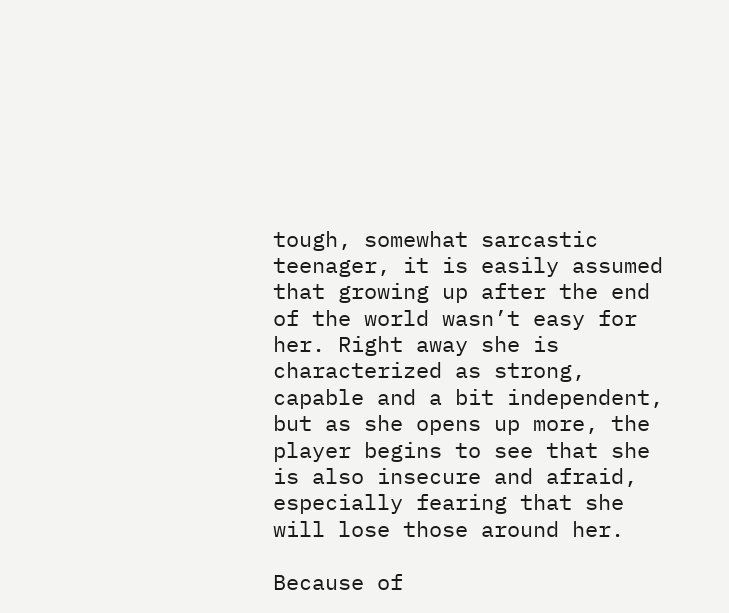tough, somewhat sarcastic teenager, it is easily assumed that growing up after the end of the world wasn’t easy for her. Right away she is characterized as strong, capable and a bit independent, but as she opens up more, the player begins to see that she is also insecure and afraid, especially fearing that she will lose those around her.

Because of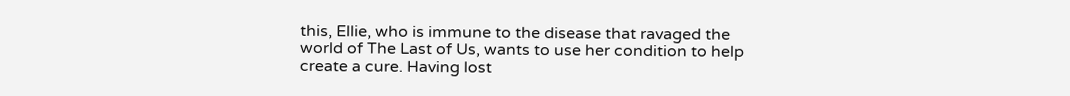this, Ellie, who is immune to the disease that ravaged the world of The Last of Us, wants to use her condition to help create a cure. Having lost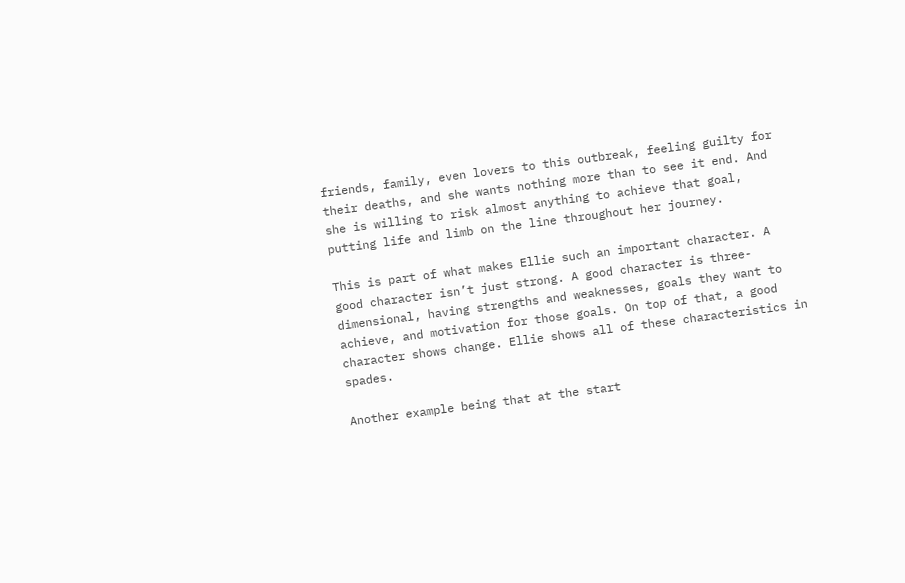friends, family, even lovers to this outbreak, feeling guilty for their deaths, and she wants nothing more than to see it end. And she is willing to risk almost anything to achieve that goal, putting life and limb on the line throughout her journey.

This is part of what makes Ellie such an important character. A good character isn’t just strong. A good character is three-dimensional, having strengths and weaknesses, goals they want to achieve, and motivation for those goals. On top of that, a good character shows change. Ellie shows all of these characteristics in spades.

Another example being that at the start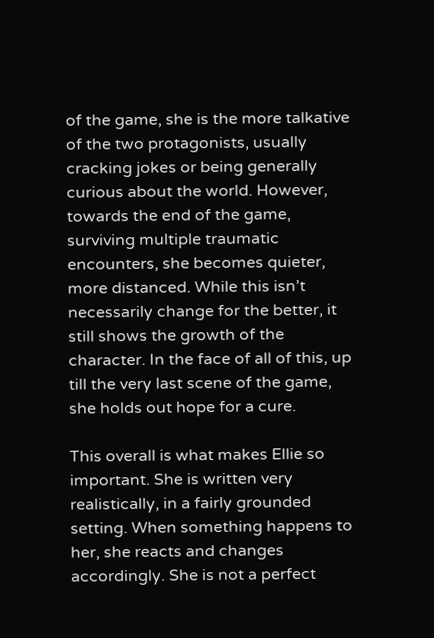of the game, she is the more talkative of the two protagonists, usually cracking jokes or being generally curious about the world. However, towards the end of the game, surviving multiple traumatic encounters, she becomes quieter, more distanced. While this isn’t necessarily change for the better, it still shows the growth of the character. In the face of all of this, up till the very last scene of the game, she holds out hope for a cure.

This overall is what makes Ellie so important. She is written very realistically, in a fairly grounded setting. When something happens to her, she reacts and changes accordingly. She is not a perfect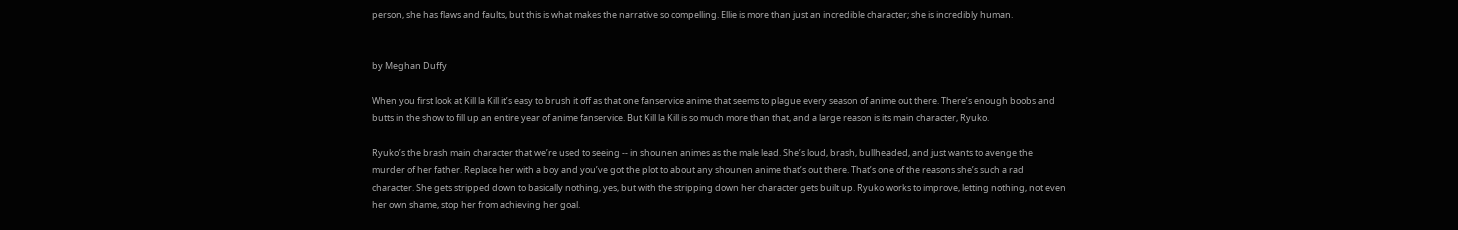person, she has flaws and faults, but this is what makes the narrative so compelling. Ellie is more than just an incredible character; she is incredibly human.


by Meghan Duffy

When you first look at Kill la Kill it’s easy to brush it off as that one fanservice anime that seems to plague every season of anime out there. There’s enough boobs and butts in the show to fill up an entire year of anime fanservice. But Kill la Kill is so much more than that, and a large reason is its main character, Ryuko.

Ryuko’s the brash main character that we’re used to seeing -- in shounen animes as the male lead. She’s loud, brash, bullheaded, and just wants to avenge the murder of her father. Replace her with a boy and you’ve got the plot to about any shounen anime that’s out there. That’s one of the reasons she’s such a rad character. She gets stripped down to basically nothing, yes, but with the stripping down her character gets built up. Ryuko works to improve, letting nothing, not even her own shame, stop her from achieving her goal.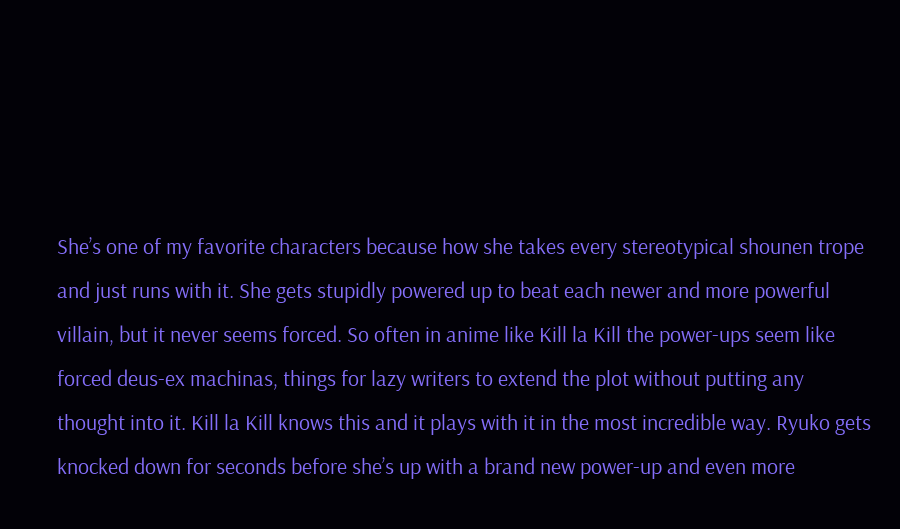She’s one of my favorite characters because how she takes every stereotypical shounen trope and just runs with it. She gets stupidly powered up to beat each newer and more powerful villain, but it never seems forced. So often in anime like Kill la Kill the power-ups seem like forced deus-ex machinas, things for lazy writers to extend the plot without putting any thought into it. Kill la Kill knows this and it plays with it in the most incredible way. Ryuko gets knocked down for seconds before she’s up with a brand new power-up and even more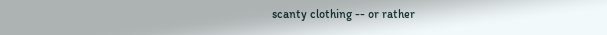scanty clothing -- or rather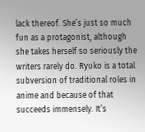lack thereof. She’s just so much fun as a protagonist, although she takes herself so seriously the writers rarely do. Ryuko is a total subversion of traditional roles in anime and because of that succeeds immensely. It’s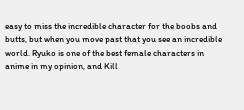easy to miss the incredible character for the boobs and butts, but when you move past that you see an incredible world. Ryuko is one of the best female characters in anime in my opinion, and Kill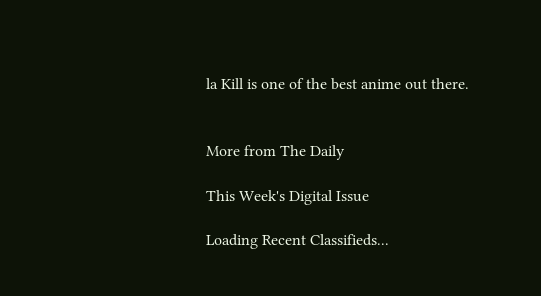la Kill is one of the best anime out there.


More from The Daily

This Week's Digital Issue

Loading Recent Classifieds...